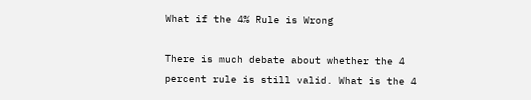What if the 4% Rule is Wrong

There is much debate about whether the 4 percent rule is still valid. What is the 4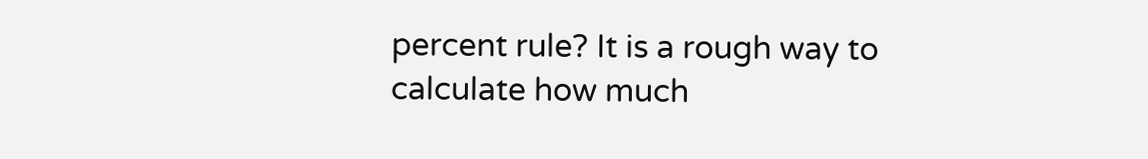percent rule? It is a rough way to calculate how much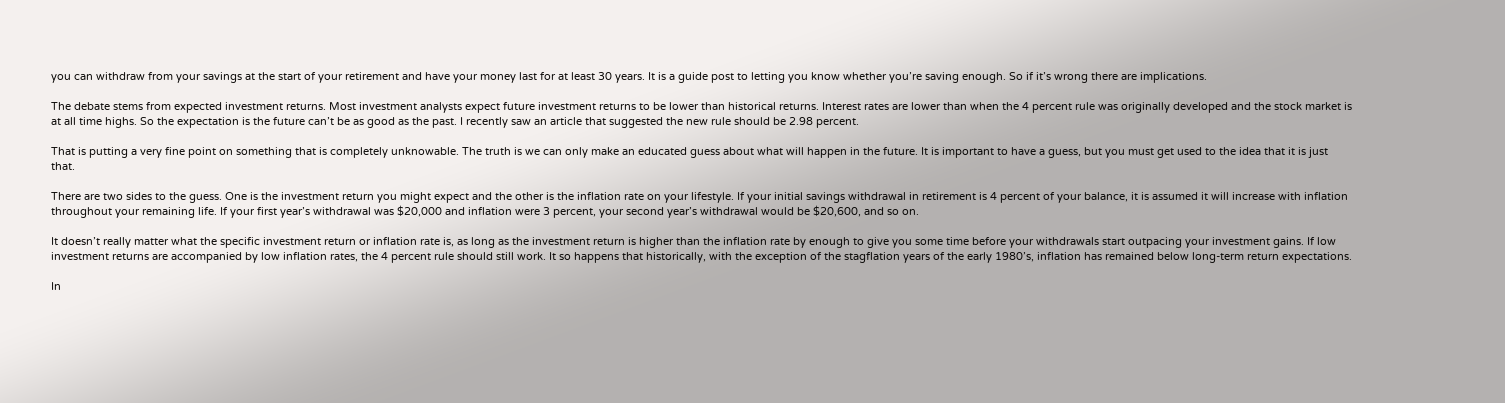you can withdraw from your savings at the start of your retirement and have your money last for at least 30 years. It is a guide post to letting you know whether you’re saving enough. So if it’s wrong there are implications.

The debate stems from expected investment returns. Most investment analysts expect future investment returns to be lower than historical returns. Interest rates are lower than when the 4 percent rule was originally developed and the stock market is at all time highs. So the expectation is the future can’t be as good as the past. I recently saw an article that suggested the new rule should be 2.98 percent.

That is putting a very fine point on something that is completely unknowable. The truth is we can only make an educated guess about what will happen in the future. It is important to have a guess, but you must get used to the idea that it is just that.

There are two sides to the guess. One is the investment return you might expect and the other is the inflation rate on your lifestyle. If your initial savings withdrawal in retirement is 4 percent of your balance, it is assumed it will increase with inflation throughout your remaining life. If your first year’s withdrawal was $20,000 and inflation were 3 percent, your second year’s withdrawal would be $20,600, and so on.

It doesn’t really matter what the specific investment return or inflation rate is, as long as the investment return is higher than the inflation rate by enough to give you some time before your withdrawals start outpacing your investment gains. If low investment returns are accompanied by low inflation rates, the 4 percent rule should still work. It so happens that historically, with the exception of the stagflation years of the early 1980’s, inflation has remained below long-term return expectations.

In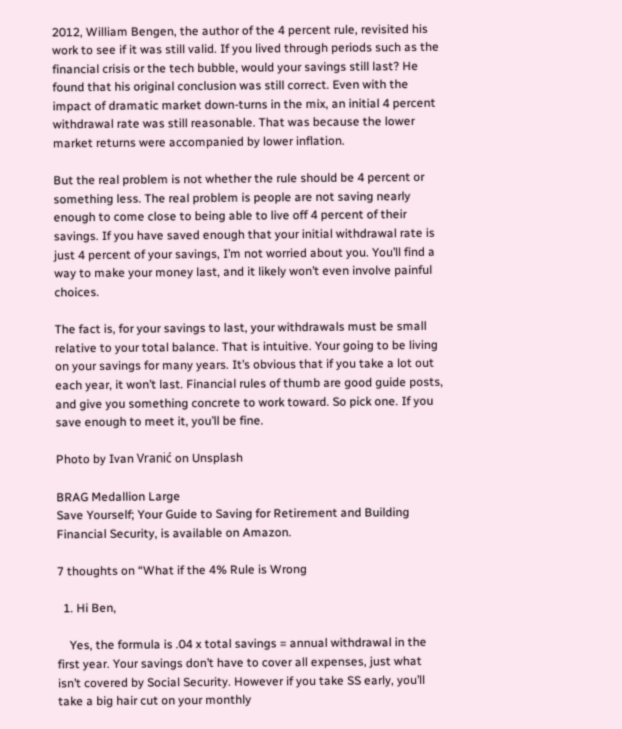2012, William Bengen, the author of the 4 percent rule, revisited his work to see if it was still valid. If you lived through periods such as the financial crisis or the tech bubble, would your savings still last? He found that his original conclusion was still correct. Even with the impact of dramatic market down-turns in the mix, an initial 4 percent withdrawal rate was still reasonable. That was because the lower market returns were accompanied by lower inflation.

But the real problem is not whether the rule should be 4 percent or something less. The real problem is people are not saving nearly enough to come close to being able to live off 4 percent of their savings. If you have saved enough that your initial withdrawal rate is just 4 percent of your savings, I’m not worried about you. You’ll find a way to make your money last, and it likely won’t even involve painful choices.

The fact is, for your savings to last, your withdrawals must be small relative to your total balance. That is intuitive. Your going to be living on your savings for many years. It’s obvious that if you take a lot out each year, it won’t last. Financial rules of thumb are good guide posts, and give you something concrete to work toward. So pick one. If you save enough to meet it, you’ll be fine.

Photo by Ivan Vranić on Unsplash

BRAG Medallion Large
Save Yourself; Your Guide to Saving for Retirement and Building Financial Security, is available on Amazon.

7 thoughts on “What if the 4% Rule is Wrong

  1. Hi Ben,

    Yes, the formula is .04 x total savings = annual withdrawal in the first year. Your savings don’t have to cover all expenses, just what isn’t covered by Social Security. However if you take SS early, you’ll take a big hair cut on your monthly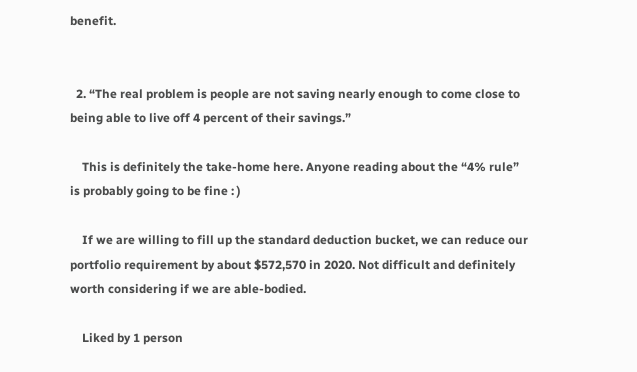benefit.


  2. “The real problem is people are not saving nearly enough to come close to being able to live off 4 percent of their savings.”

    This is definitely the take-home here. Anyone reading about the “4% rule” is probably going to be fine : )

    If we are willing to fill up the standard deduction bucket, we can reduce our portfolio requirement by about $572,570 in 2020. Not difficult and definitely worth considering if we are able-bodied.

    Liked by 1 person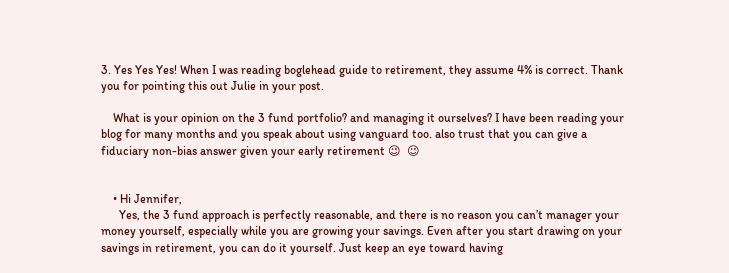3. Yes Yes Yes! When I was reading boglehead guide to retirement, they assume 4% is correct. Thank you for pointing this out Julie in your post.

    What is your opinion on the 3 fund portfolio? and managing it ourselves? I have been reading your blog for many months and you speak about using vanguard too. also trust that you can give a fiduciary non-bias answer given your early retirement 😉  😉


    • Hi Jennifer,
      Yes, the 3 fund approach is perfectly reasonable, and there is no reason you can’t manager your money yourself, especially while you are growing your savings. Even after you start drawing on your savings in retirement, you can do it yourself. Just keep an eye toward having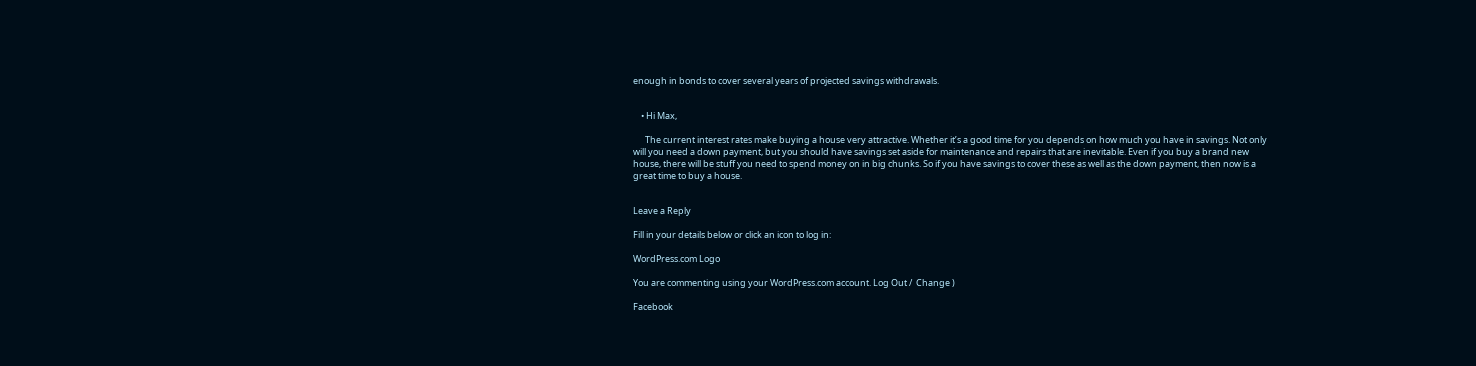enough in bonds to cover several years of projected savings withdrawals.


    • Hi Max,

      The current interest rates make buying a house very attractive. Whether it’s a good time for you depends on how much you have in savings. Not only will you need a down payment, but you should have savings set aside for maintenance and repairs that are inevitable. Even if you buy a brand new house, there will be stuff you need to spend money on in big chunks. So if you have savings to cover these as well as the down payment, then now is a great time to buy a house.


Leave a Reply

Fill in your details below or click an icon to log in:

WordPress.com Logo

You are commenting using your WordPress.com account. Log Out /  Change )

Facebook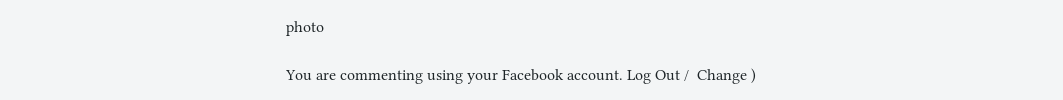photo

You are commenting using your Facebook account. Log Out /  Change )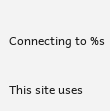Connecting to %s

This site uses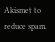Akismet to reduce spam.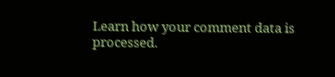Learn how your comment data is processed.